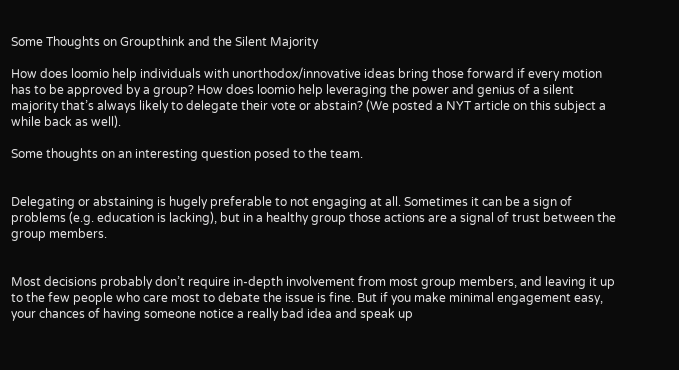Some Thoughts on Groupthink and the Silent Majority

How does loomio help individuals with unorthodox/innovative ideas bring those forward if every motion has to be approved by a group? How does loomio help leveraging the power and genius of a silent majority that’s always likely to delegate their vote or abstain? (We posted a NYT article on this subject a while back as well).

Some thoughts on an interesting question posed to the team.


Delegating or abstaining is hugely preferable to not engaging at all. Sometimes it can be a sign of problems (e.g. education is lacking), but in a healthy group those actions are a signal of trust between the group members.


Most decisions probably don’t require in-depth involvement from most group members, and leaving it up to the few people who care most to debate the issue is fine. But if you make minimal engagement easy, your chances of having someone notice a really bad idea and speak up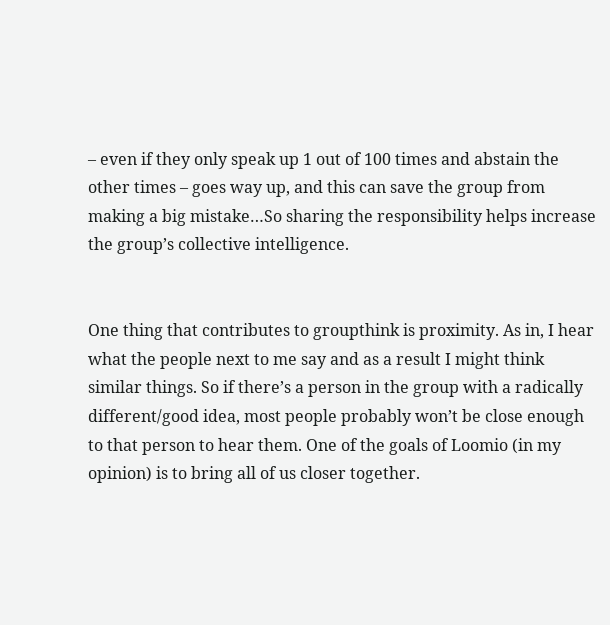– even if they only speak up 1 out of 100 times and abstain the other times – goes way up, and this can save the group from making a big mistake…So sharing the responsibility helps increase the group’s collective intelligence.


One thing that contributes to groupthink is proximity. As in, I hear what the people next to me say and as a result I might think similar things. So if there’s a person in the group with a radically different/good idea, most people probably won’t be close enough to that person to hear them. One of the goals of Loomio (in my opinion) is to bring all of us closer together.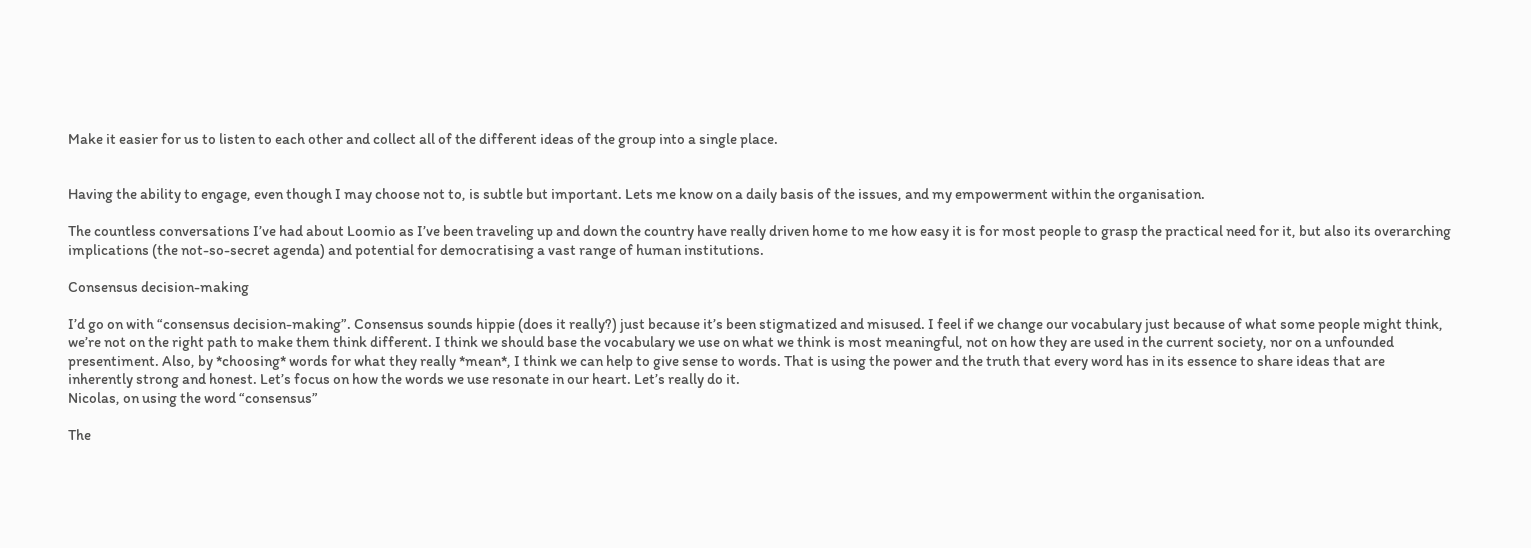Make it easier for us to listen to each other and collect all of the different ideas of the group into a single place.


Having the ability to engage, even though I may choose not to, is subtle but important. Lets me know on a daily basis of the issues, and my empowerment within the organisation.

The countless conversations I’ve had about Loomio as I’ve been traveling up and down the country have really driven home to me how easy it is for most people to grasp the practical need for it, but also its overarching implications (the not-so-secret agenda) and potential for democratising a vast range of human institutions.

Consensus decision-making

I’d go on with “consensus decision-making”. Consensus sounds hippie (does it really?) just because it’s been stigmatized and misused. I feel if we change our vocabulary just because of what some people might think, we’re not on the right path to make them think different. I think we should base the vocabulary we use on what we think is most meaningful, not on how they are used in the current society, nor on a unfounded presentiment. Also, by *choosing* words for what they really *mean*, I think we can help to give sense to words. That is using the power and the truth that every word has in its essence to share ideas that are inherently strong and honest. Let’s focus on how the words we use resonate in our heart. Let’s really do it.
Nicolas, on using the word “consensus”

The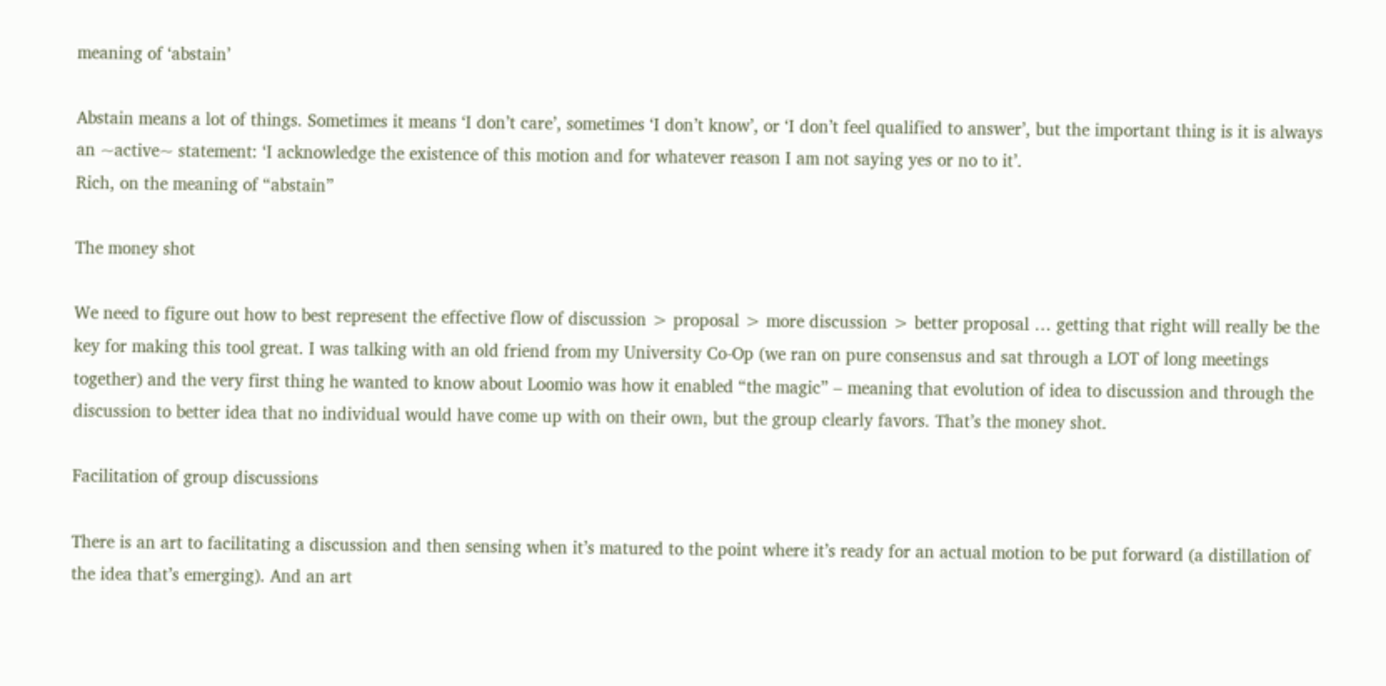meaning of ‘abstain’

Abstain means a lot of things. Sometimes it means ‘I don’t care’, sometimes ‘I don’t know’, or ‘I don’t feel qualified to answer’, but the important thing is it is always an ~active~ statement: ‘I acknowledge the existence of this motion and for whatever reason I am not saying yes or no to it’.
Rich, on the meaning of “abstain”

The money shot

We need to figure out how to best represent the effective flow of discussion > proposal > more discussion > better proposal … getting that right will really be the key for making this tool great. I was talking with an old friend from my University Co-Op (we ran on pure consensus and sat through a LOT of long meetings together) and the very first thing he wanted to know about Loomio was how it enabled “the magic” – meaning that evolution of idea to discussion and through the discussion to better idea that no individual would have come up with on their own, but the group clearly favors. That’s the money shot.

Facilitation of group discussions

There is an art to facilitating a discussion and then sensing when it’s matured to the point where it’s ready for an actual motion to be put forward (a distillation of the idea that’s emerging). And an art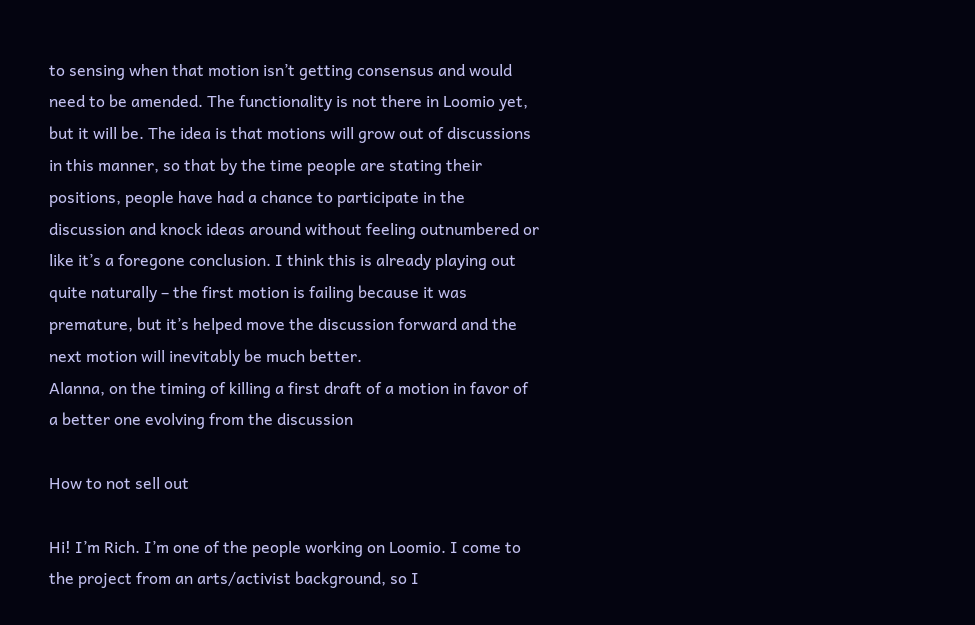to sensing when that motion isn’t getting consensus and would need to be amended. The functionality is not there in Loomio yet, but it will be. The idea is that motions will grow out of discussions in this manner, so that by the time people are stating their positions, people have had a chance to participate in the discussion and knock ideas around without feeling outnumbered or like it’s a foregone conclusion. I think this is already playing out quite naturally – the first motion is failing because it was premature, but it’s helped move the discussion forward and the next motion will inevitably be much better.
Alanna, on the timing of killing a first draft of a motion in favor of a better one evolving from the discussion

How to not sell out

Hi! I’m Rich. I’m one of the people working on Loomio. I come to the project from an arts/activist background, so I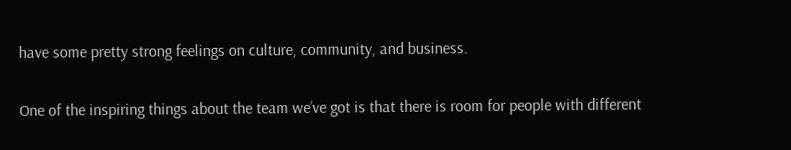have some pretty strong feelings on culture, community, and business.

One of the inspiring things about the team we’ve got is that there is room for people with different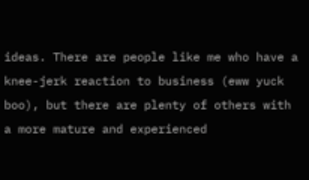ideas. There are people like me who have a knee-jerk reaction to business (eww yuck boo), but there are plenty of others with a more mature and experienced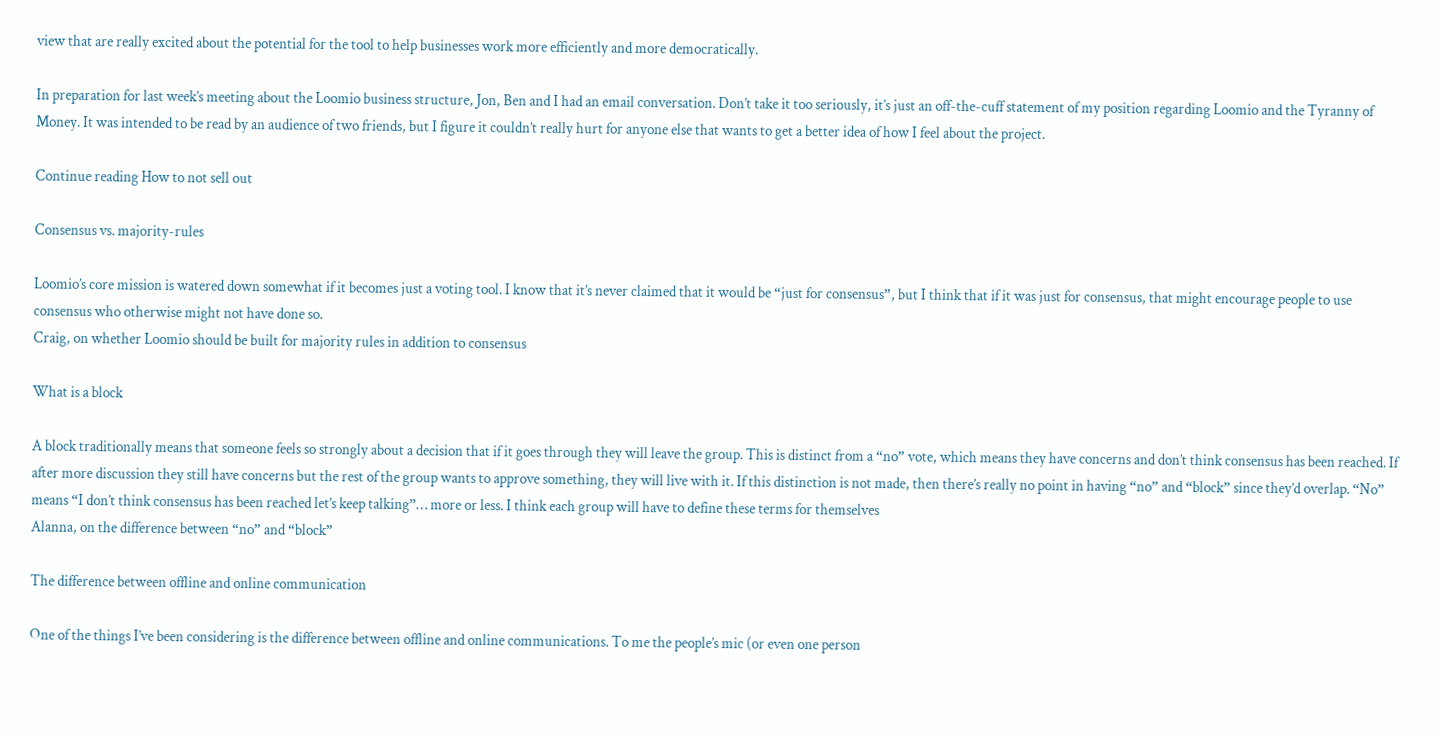view that are really excited about the potential for the tool to help businesses work more efficiently and more democratically.

In preparation for last week’s meeting about the Loomio business structure, Jon, Ben and I had an email conversation. Don’t take it too seriously, it’s just an off-the-cuff statement of my position regarding Loomio and the Tyranny of Money. It was intended to be read by an audience of two friends, but I figure it couldn’t really hurt for anyone else that wants to get a better idea of how I feel about the project.

Continue reading How to not sell out

Consensus vs. majority-rules

Loomio’s core mission is watered down somewhat if it becomes just a voting tool. I know that it’s never claimed that it would be “just for consensus”, but I think that if it was just for consensus, that might encourage people to use consensus who otherwise might not have done so.
Craig, on whether Loomio should be built for majority rules in addition to consensus

What is a block

A block traditionally means that someone feels so strongly about a decision that if it goes through they will leave the group. This is distinct from a “no” vote, which means they have concerns and don’t think consensus has been reached. If after more discussion they still have concerns but the rest of the group wants to approve something, they will live with it. If this distinction is not made, then there’s really no point in having “no” and “block” since they’d overlap. “No” means “I don’t think consensus has been reached let’s keep talking”… more or less. I think each group will have to define these terms for themselves
Alanna, on the difference between “no” and “block”

The difference between offline and online communication

One of the things I’ve been considering is the difference between offline and online communications. To me the people’s mic (or even one person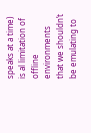speaks at a time) is al limitation of offline environments that we shouldn’t be emulating to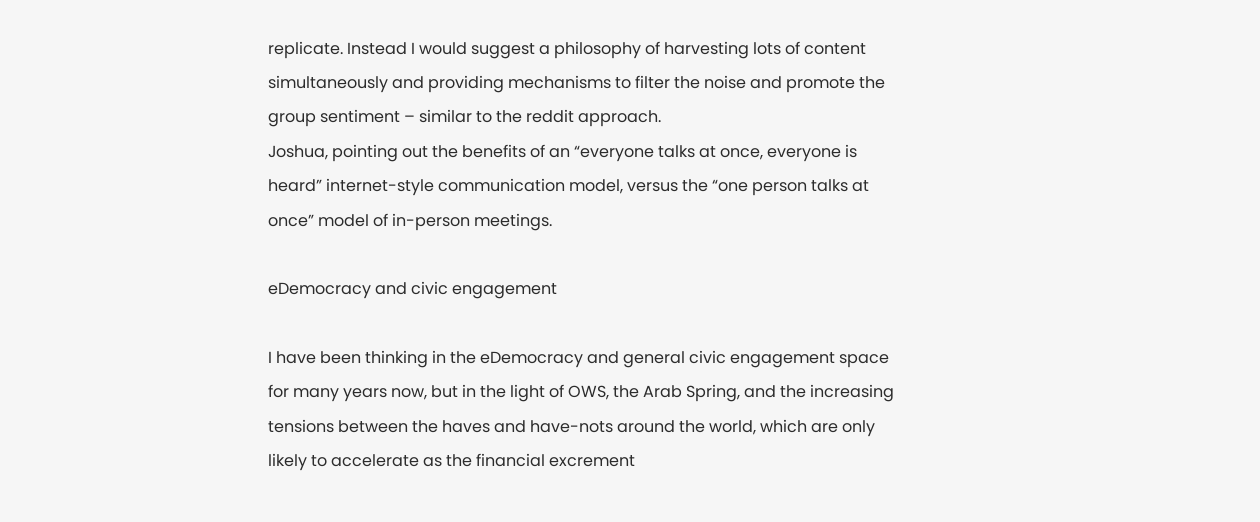replicate. Instead I would suggest a philosophy of harvesting lots of content simultaneously and providing mechanisms to filter the noise and promote the group sentiment – similar to the reddit approach.
Joshua, pointing out the benefits of an “everyone talks at once, everyone is heard” internet-style communication model, versus the “one person talks at once” model of in-person meetings.

eDemocracy and civic engagement

I have been thinking in the eDemocracy and general civic engagement space for many years now, but in the light of OWS, the Arab Spring, and the increasing tensions between the haves and have-nots around the world, which are only likely to accelerate as the financial excrement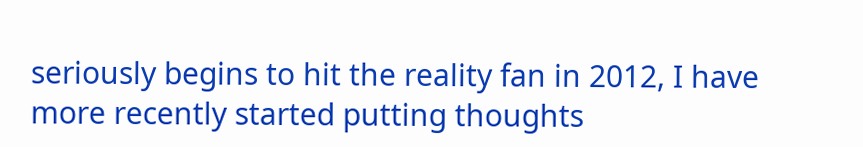seriously begins to hit the reality fan in 2012, I have more recently started putting thoughts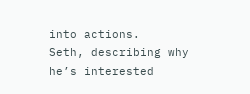into actions.
Seth, describing why he’s interested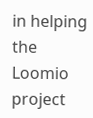in helping the Loomio project